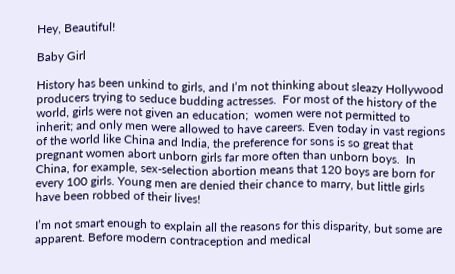Hey, Beautiful!

Baby Girl

History has been unkind to girls, and I’m not thinking about sleazy Hollywood producers trying to seduce budding actresses.  For most of the history of the world, girls were not given an education;  women were not permitted to inherit; and only men were allowed to have careers. Even today in vast regions of the world like China and India, the preference for sons is so great that pregnant women abort unborn girls far more often than unborn boys.  In China, for example, sex-selection abortion means that 120 boys are born for every 100 girls. Young men are denied their chance to marry, but little girls have been robbed of their lives!

I’m not smart enough to explain all the reasons for this disparity, but some are apparent. Before modern contraception and medical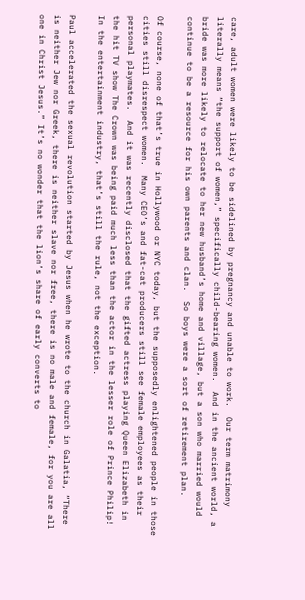care, adult women were likely to be sidelined by pregnancy and unable to work.  Our term matrimony literally means “the support of women,” specifically child-bearing women.  And in the ancient world, a bride was more likely to relocate to her new husband’s home and village, but a son who married would continue to be a resource for his own parents and clan.  So boys were a sort of retirement plan.

Of course, none of that’s true in Hollywood or NYC today, but the supposedly enlightened people in those cities still disrespect women.  Many CEO’s and fat-cat producers still see female employees as their personal playmates.  And it was recently disclosed that the gifted actress playing Queen Elizabeth in the hit TV show The Crown was being paid much less than the actor in the lesser role of Prince Philip!  In the entertainment industry, that’s still the rule, not the exception.

Paul accelerated the sexual revolution started by Jesus when he wrote to the church in Galatia, “There is neither Jew nor Greek, there is neither slave nor free, there is no male and female, for you are all one in Christ Jesus.” It’s no wonder that the lion’s share of early converts to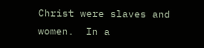Christ were slaves and women.  In a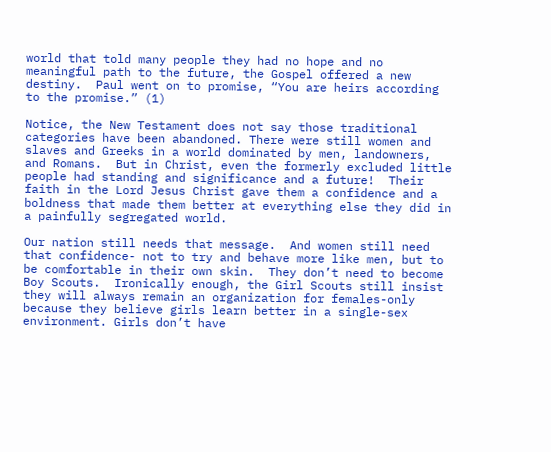world that told many people they had no hope and no meaningful path to the future, the Gospel offered a new destiny.  Paul went on to promise, “You are heirs according to the promise.” (1)

Notice, the New Testament does not say those traditional categories have been abandoned. There were still women and slaves and Greeks in a world dominated by men, landowners, and Romans.  But in Christ, even the formerly excluded little people had standing and significance and a future!  Their faith in the Lord Jesus Christ gave them a confidence and a boldness that made them better at everything else they did in a painfully segregated world.

Our nation still needs that message.  And women still need that confidence- not to try and behave more like men, but to be comfortable in their own skin.  They don’t need to become  Boy Scouts.  Ironically enough, the Girl Scouts still insist they will always remain an organization for females-only because they believe girls learn better in a single-sex environment. Girls don’t have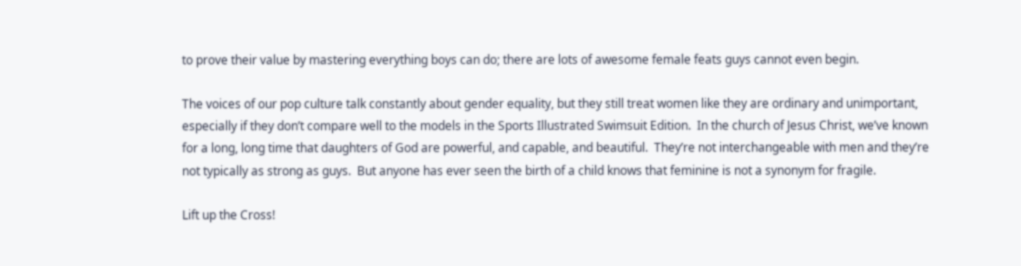to prove their value by mastering everything boys can do; there are lots of awesome female feats guys cannot even begin.

The voices of our pop culture talk constantly about gender equality, but they still treat women like they are ordinary and unimportant, especially if they don’t compare well to the models in the Sports Illustrated Swimsuit Edition.  In the church of Jesus Christ, we’ve known for a long, long time that daughters of God are powerful, and capable, and beautiful.  They’re not interchangeable with men and they’re not typically as strong as guys.  But anyone has ever seen the birth of a child knows that feminine is not a synonym for fragile.

Lift up the Cross!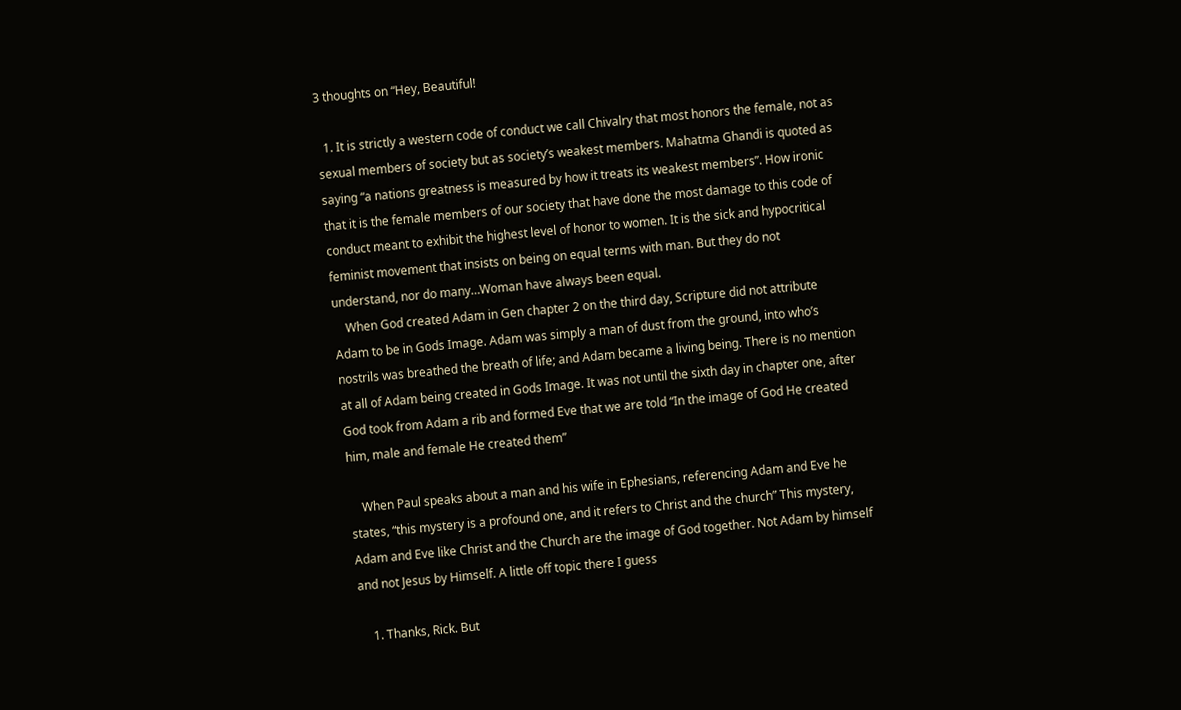3 thoughts on “Hey, Beautiful!

  1. It is strictly a western code of conduct we call Chivalry that most honors the female, not as sexual members of society but as society’s weakest members. Mahatma Ghandi is quoted as saying “a nations greatness is measured by how it treats its weakest members”. How ironic that it is the female members of our society that have done the most damage to this code of conduct meant to exhibit the highest level of honor to women. It is the sick and hypocritical feminist movement that insists on being on equal terms with man. But they do not understand, nor do many…Woman have always been equal.
    When God created Adam in Gen chapter 2 on the third day, Scripture did not attribute Adam to be in Gods Image. Adam was simply a man of dust from the ground, into who’s nostrils was breathed the breath of life; and Adam became a living being. There is no mention at all of Adam being created in Gods Image. It was not until the sixth day in chapter one, after God took from Adam a rib and formed Eve that we are told “In the image of God He created him, male and female He created them”

    When Paul speaks about a man and his wife in Ephesians, referencing Adam and Eve he states, “this mystery is a profound one, and it refers to Christ and the church” This mystery, Adam and Eve like Christ and the Church are the image of God together. Not Adam by himself and not Jesus by Himself. A little off topic there I guess

    1. Thanks, Rick. But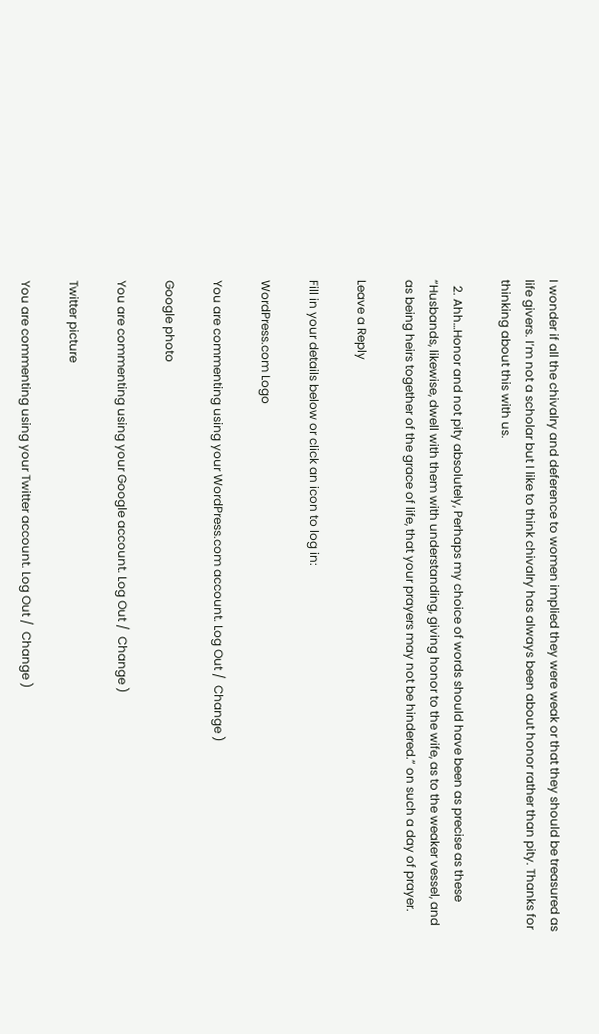I wonder if all the chivalry and deference to women implied they were weak or that they should be treasured as life givers. I’m not a scholar but I like to think chivalry has always been about honor rather than pity. Thanks for thinking about this with us.

  2. Ahh…Honor and not pity absolutely, Perhaps my choice of words should have been as precise as these “Husbands, likewise, dwell with them with understanding, giving honor to the wife, as to the weaker vessel, and as being heirs together of the grace of life, that your prayers may not be hindered.” on such a day of prayer.

Leave a Reply

Fill in your details below or click an icon to log in:

WordPress.com Logo

You are commenting using your WordPress.com account. Log Out /  Change )

Google photo

You are commenting using your Google account. Log Out /  Change )

Twitter picture

You are commenting using your Twitter account. Log Out /  Change )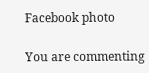Facebook photo

You are commenting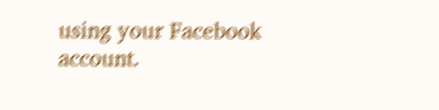using your Facebook account.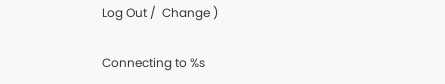Log Out /  Change )

Connecting to %s